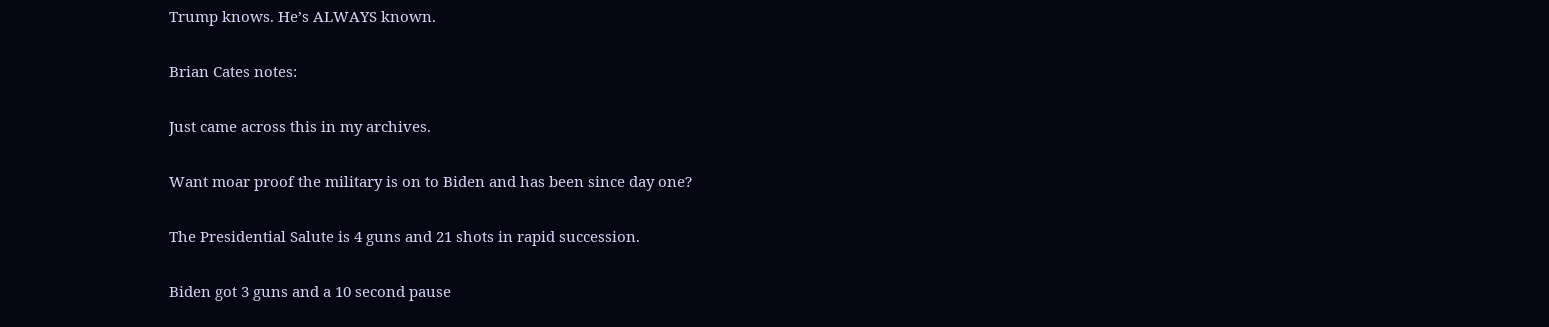Trump knows. He’s ALWAYS known.

Brian Cates notes:

Just came across this in my archives.

Want moar proof the military is on to Biden and has been since day one?

The Presidential Salute is 4 guns and 21 shots in rapid succession.

Biden got 3 guns and a 10 second pause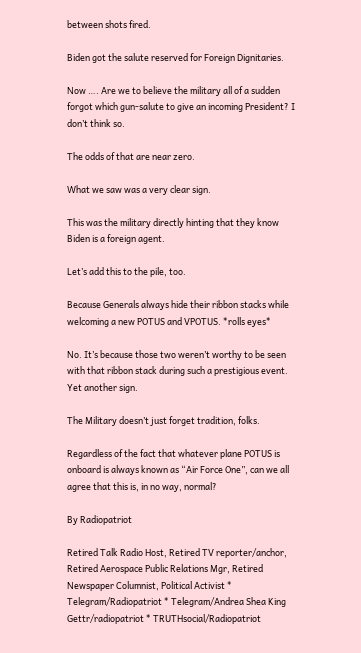between shots fired.

Biden got the salute reserved for Foreign Dignitaries.

Now …. Are we to believe the military all of a sudden forgot which gun-salute to give an incoming President? I don’t think so.

The odds of that are near zero.

What we saw was a very clear sign.

This was the military directly hinting that they know Biden is a foreign agent.

Let’s add this to the pile, too.

Because Generals always hide their ribbon stacks while welcoming a new POTUS and VPOTUS. *rolls eyes*

No. It’s because those two weren’t worthy to be seen with that ribbon stack during such a prestigious event. Yet another sign.

The Military doesn’t just forget tradition, folks.

Regardless of the fact that whatever plane POTUS is onboard is always known as “Air Force One”, can we all agree that this is, in no way, normal?

By Radiopatriot

Retired Talk Radio Host, Retired TV reporter/anchor, Retired Aerospace Public Relations Mgr, Retired Newspaper Columnist, Political Activist * Telegram/Radiopatriot * Telegram/Andrea Shea King Gettr/radiopatriot * TRUTHsocial/Radiopatriot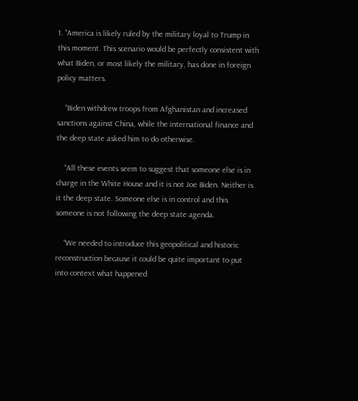1. “America is likely ruled by the military loyal to Trump in this moment. This scenario would be perfectly consistent with what Biden, or most likely the military, has done in foreign policy matters.

    “Biden withdrew troops from Afghanistan and increased sanctions against China, while the international finance and the deep state asked him to do otherwise.

    “All these events seem to suggest that someone else is in charge in the White House and it is not Joe Biden. Neither is it the deep state. Someone else is in control and this someone is not following the deep state agenda.

    “We needed to introduce this geopolitical and historic reconstruction because it could be quite important to put into context what happened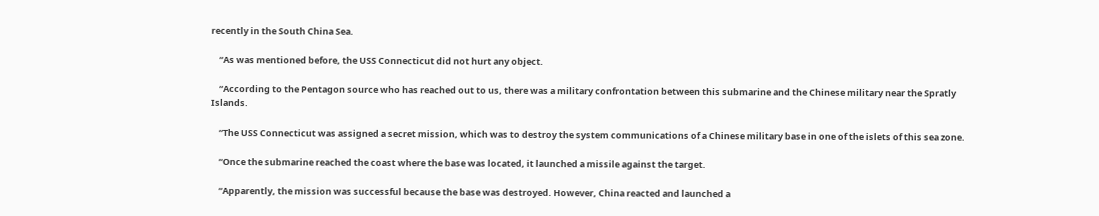recently in the South China Sea.

    “As was mentioned before, the USS Connecticut did not hurt any object.

    “According to the Pentagon source who has reached out to us, there was a military confrontation between this submarine and the Chinese military near the Spratly Islands.

    “The USS Connecticut was assigned a secret mission, which was to destroy the system communications of a Chinese military base in one of the islets of this sea zone.

    “Once the submarine reached the coast where the base was located, it launched a missile against the target.

    “Apparently, the mission was successful because the base was destroyed. However, China reacted and launched a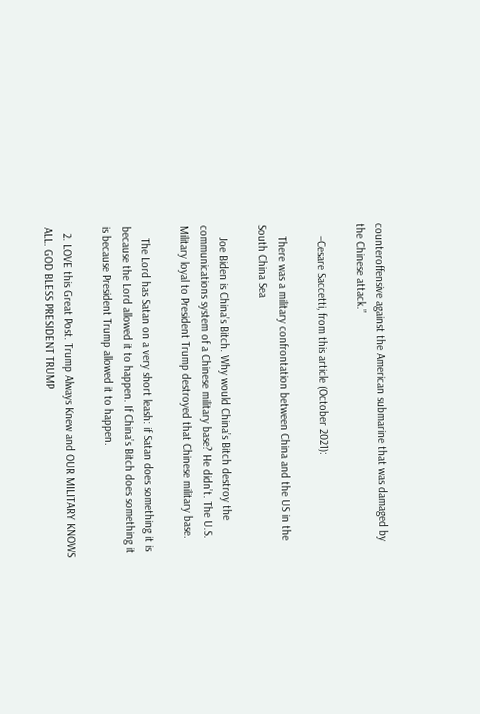counteroffensive against the American submarine that was damaged by the Chinese attack.”

    –Cesare Saccetti, from this article (October 2021):

    There was a military confrontation between China and the US in the South China Sea

    Joe Biden is China’s Bitch. Why would China’s Bitch destroy the communications system of a Chinese military base? He didn’t. The U.S. Military loyal to President Trump destroyed that Chinese military base.

    The Lord has Satan on a very short leash: if Satan does something it is because the Lord allowed it to happen. If China’s Bitch does something it is because President Trump allowed it to happen.

  2. LOVE this Great Post. Trump Always Knew and OUR MILITARY KNOWS ALL. GOD BLESS PRESIDENT TRUMP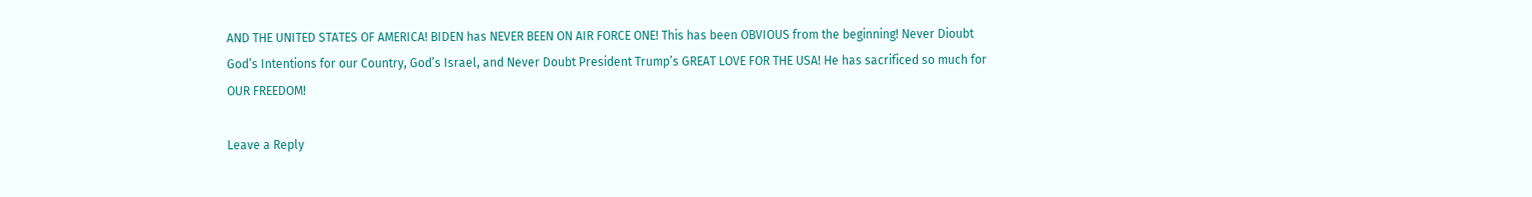AND THE UNITED STATES OF AMERICA! BIDEN has NEVER BEEN ON AIR FORCE ONE! This has been OBVIOUS from the beginning! Never Dioubt God’s Intentions for our Country, God’s Israel, and Never Doubt President Trump’s GREAT LOVE FOR THE USA! He has sacrificed so much for OUR FREEDOM!

Leave a Reply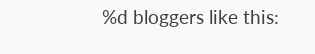%d bloggers like this: